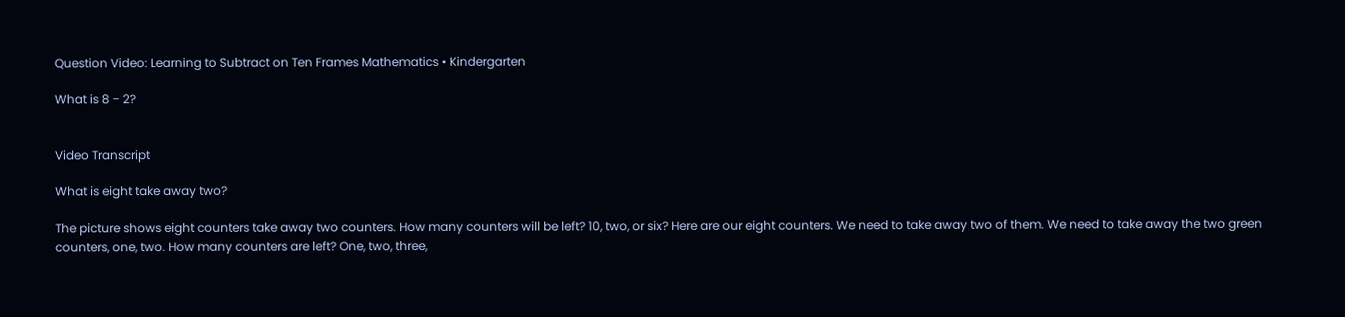Question Video: Learning to Subtract on Ten Frames Mathematics • Kindergarten

What is 8 − 2?


Video Transcript

What is eight take away two?

The picture shows eight counters take away two counters. How many counters will be left? 10, two, or six? Here are our eight counters. We need to take away two of them. We need to take away the two green counters, one, two. How many counters are left? One, two, three,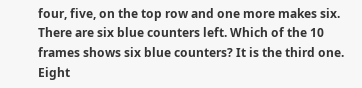four, five, on the top row and one more makes six. There are six blue counters left. Which of the 10 frames shows six blue counters? It is the third one. Eight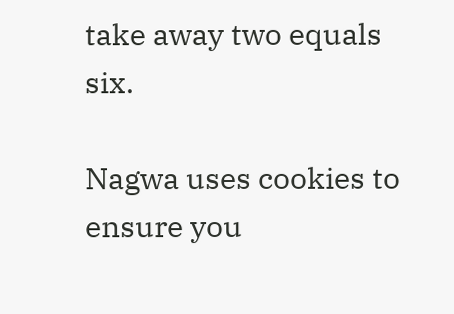take away two equals six.

Nagwa uses cookies to ensure you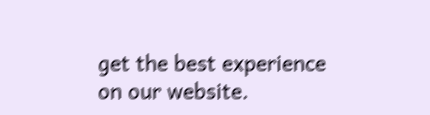get the best experience on our website.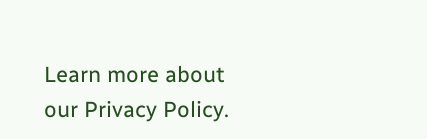Learn more about our Privacy Policy.